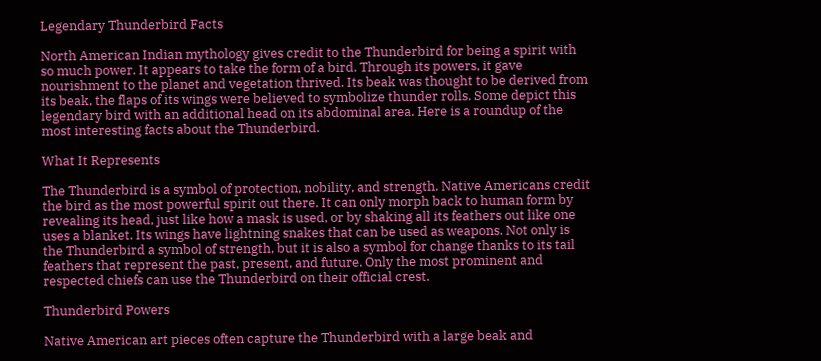Legendary Thunderbird Facts

North American Indian mythology gives credit to the Thunderbird for being a spirit with so much power. It appears to take the form of a bird. Through its powers, it gave nourishment to the planet and vegetation thrived. Its beak was thought to be derived from its beak, the flaps of its wings were believed to symbolize thunder rolls. Some depict this legendary bird with an additional head on its abdominal area. Here is a roundup of the most interesting facts about the Thunderbird.

What It Represents

The Thunderbird is a symbol of protection, nobility, and strength. Native Americans credit the bird as the most powerful spirit out there. It can only morph back to human form by revealing its head, just like how a mask is used, or by shaking all its feathers out like one uses a blanket. Its wings have lightning snakes that can be used as weapons. Not only is the Thunderbird a symbol of strength, but it is also a symbol for change thanks to its tail feathers that represent the past, present, and future. Only the most prominent and respected chiefs can use the Thunderbird on their official crest.

Thunderbird Powers

Native American art pieces often capture the Thunderbird with a large beak and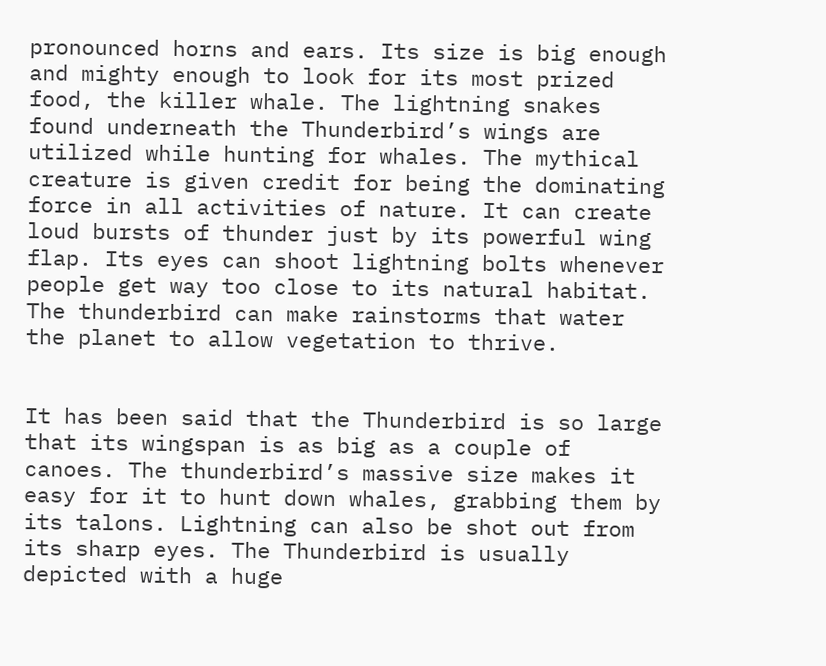pronounced horns and ears. Its size is big enough and mighty enough to look for its most prized food, the killer whale. The lightning snakes found underneath the Thunderbird’s wings are utilized while hunting for whales. The mythical creature is given credit for being the dominating force in all activities of nature. It can create loud bursts of thunder just by its powerful wing flap. Its eyes can shoot lightning bolts whenever people get way too close to its natural habitat. The thunderbird can make rainstorms that water the planet to allow vegetation to thrive.


It has been said that the Thunderbird is so large that its wingspan is as big as a couple of canoes. The thunderbird’s massive size makes it easy for it to hunt down whales, grabbing them by its talons. Lightning can also be shot out from its sharp eyes. The Thunderbird is usually depicted with a huge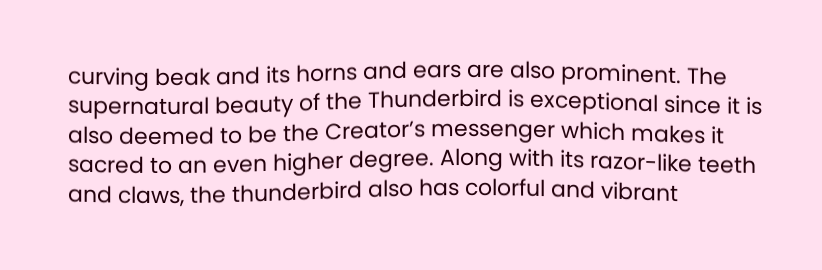curving beak and its horns and ears are also prominent. The supernatural beauty of the Thunderbird is exceptional since it is also deemed to be the Creator’s messenger which makes it sacred to an even higher degree. Along with its razor-like teeth and claws, the thunderbird also has colorful and vibrant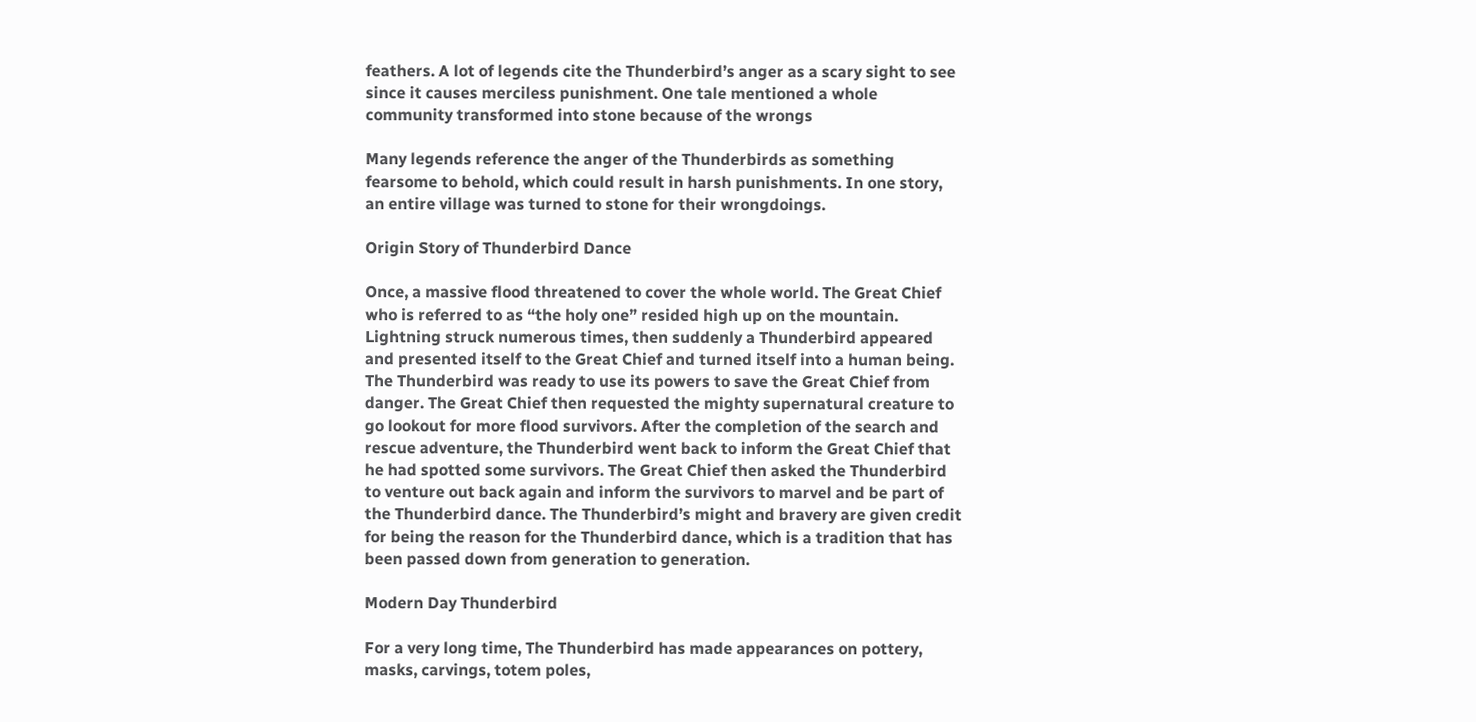feathers. A lot of legends cite the Thunderbird’s anger as a scary sight to see since it causes merciless punishment. One tale mentioned a whole community transformed into stone because of the wrongs

Many legends reference the anger of the Thunderbirds as something fearsome to behold, which could result in harsh punishments. In one story, an entire village was turned to stone for their wrongdoings.

Origin Story of Thunderbird Dance

Once, a massive flood threatened to cover the whole world. The Great Chief who is referred to as “the holy one” resided high up on the mountain. Lightning struck numerous times, then suddenly a Thunderbird appeared and presented itself to the Great Chief and turned itself into a human being. The Thunderbird was ready to use its powers to save the Great Chief from danger. The Great Chief then requested the mighty supernatural creature to go lookout for more flood survivors. After the completion of the search and rescue adventure, the Thunderbird went back to inform the Great Chief that he had spotted some survivors. The Great Chief then asked the Thunderbird to venture out back again and inform the survivors to marvel and be part of the Thunderbird dance. The Thunderbird’s might and bravery are given credit for being the reason for the Thunderbird dance, which is a tradition that has been passed down from generation to generation.

Modern Day Thunderbird

For a very long time, The Thunderbird has made appearances on pottery, masks, carvings, totem poles,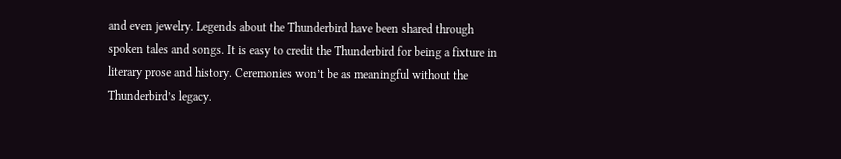and even jewelry. Legends about the Thunderbird have been shared through spoken tales and songs. It is easy to credit the Thunderbird for being a fixture in literary prose and history. Ceremonies won’t be as meaningful without the Thunderbird’s legacy.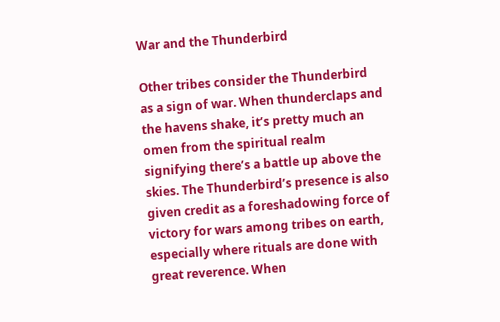War and the Thunderbird

Other tribes consider the Thunderbird as a sign of war. When thunderclaps and the havens shake, it’s pretty much an omen from the spiritual realm signifying there’s a battle up above the skies. The Thunderbird’s presence is also given credit as a foreshadowing force of victory for wars among tribes on earth, especially where rituals are done with great reverence. When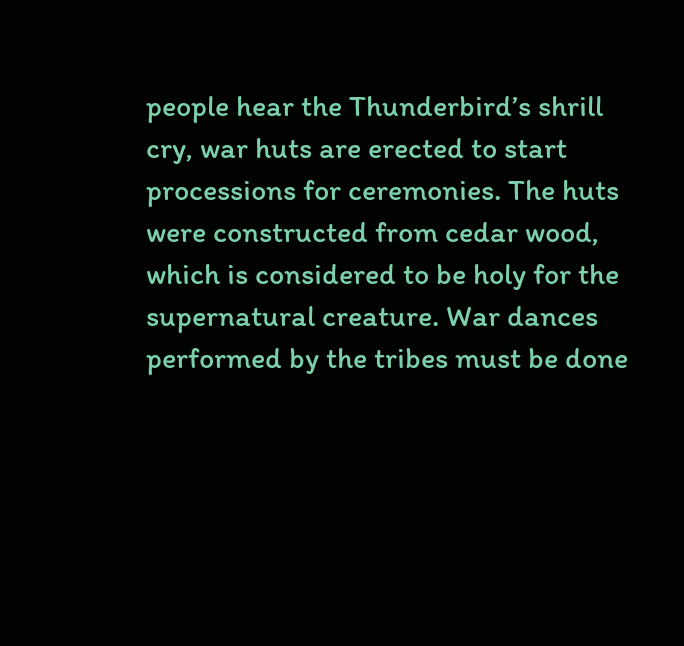people hear the Thunderbird’s shrill cry, war huts are erected to start processions for ceremonies. The huts were constructed from cedar wood, which is considered to be holy for the supernatural creature. War dances performed by the tribes must be done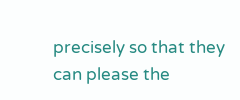precisely so that they can please the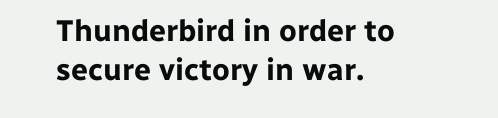Thunderbird in order to secure victory in war.